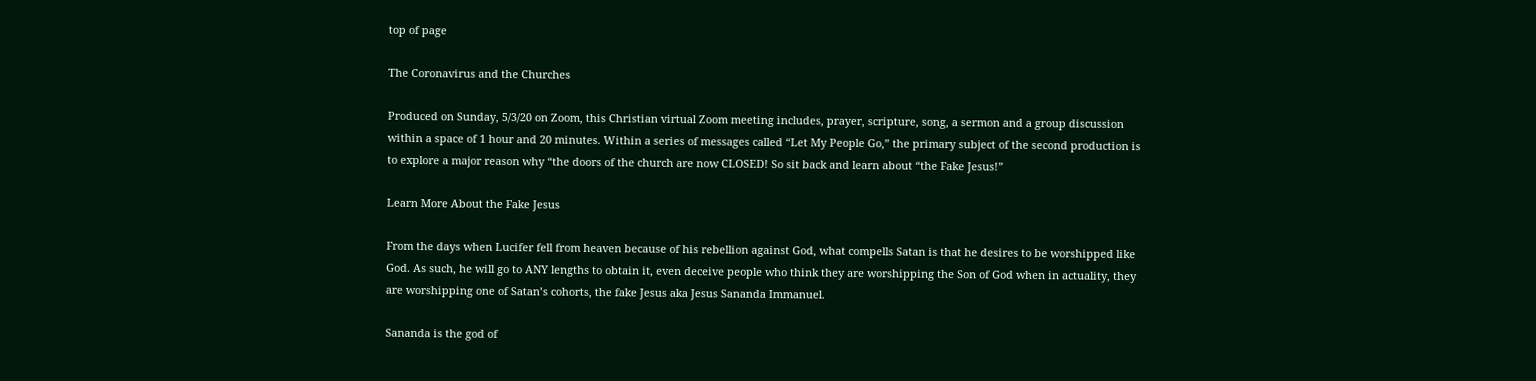top of page

The Coronavirus and the Churches

Produced on Sunday, 5/3/20 on Zoom, this Christian virtual Zoom meeting includes, prayer, scripture, song, a sermon and a group discussion within a space of 1 hour and 20 minutes. Within a series of messages called “Let My People Go,” the primary subject of the second production is to explore a major reason why “the doors of the church are now CLOSED! So sit back and learn about “the Fake Jesus!”

Learn More About the Fake Jesus

From the days when Lucifer fell from heaven because of his rebellion against God, what compells Satan is that he desires to be worshipped like God. As such, he will go to ANY lengths to obtain it, even deceive people who think they are worshipping the Son of God when in actuality, they are worshipping one of Satan’s cohorts, the fake Jesus aka Jesus Sananda Immanuel.

Sananda is the god of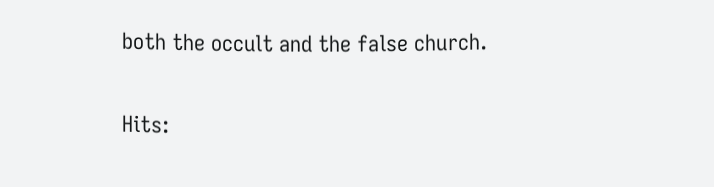both the occult and the false church.

Hits: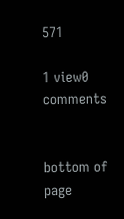571

1 view0 comments


bottom of page